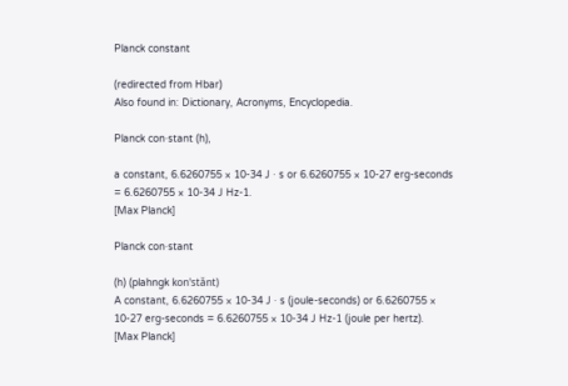Planck constant

(redirected from Hbar)
Also found in: Dictionary, Acronyms, Encyclopedia.

Planck con·stant (h),

a constant, 6.6260755 × 10-34 J · s or 6.6260755 × 10-27 erg-seconds = 6.6260755 × 10-34 J Hz-1.
[Max Planck]

Planck con·stant

(h) (plahngk kon'stănt)
A constant, 6.6260755 × 10-34 J · s (joule-seconds) or 6.6260755 × 10-27 erg-seconds = 6.6260755 × 10-34 J Hz-1 (joule per hertz).
[Max Planck]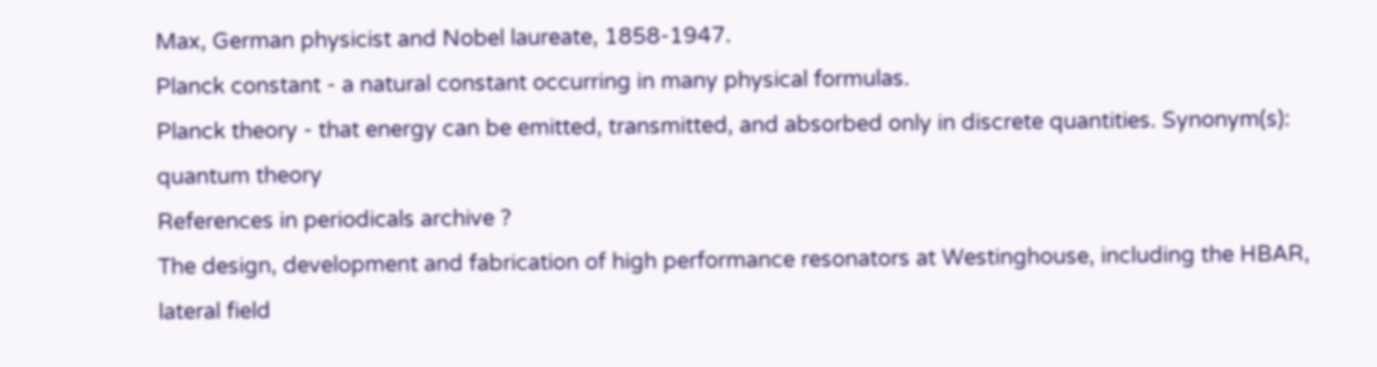Max, German physicist and Nobel laureate, 1858-1947.
Planck constant - a natural constant occurring in many physical formulas.
Planck theory - that energy can be emitted, transmitted, and absorbed only in discrete quantities. Synonym(s): quantum theory
References in periodicals archive ?
The design, development and fabrication of high performance resonators at Westinghouse, including the HBAR, lateral field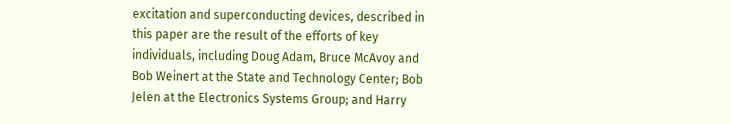excitation and superconducting devices, described in this paper are the result of the efforts of key individuals, including Doug Adam, Bruce McAvoy and Bob Weinert at the State and Technology Center; Bob Jelen at the Electronics Systems Group; and Harry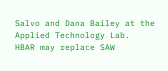Salvo and Dana Bailey at the Applied Technology Lab.
HBAR may replace SAW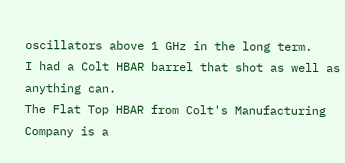oscillators above 1 GHz in the long term.
I had a Colt HBAR barrel that shot as well as anything can.
The Flat Top HBAR from Colt's Manufacturing Company is a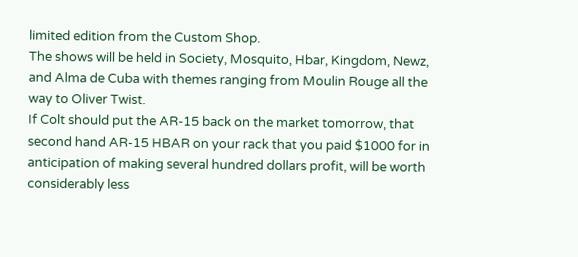limited edition from the Custom Shop.
The shows will be held in Society, Mosquito, Hbar, Kingdom, Newz, and Alma de Cuba with themes ranging from Moulin Rouge all the way to Oliver Twist.
If Colt should put the AR-15 back on the market tomorrow, that second hand AR-15 HBAR on your rack that you paid $1000 for in anticipation of making several hundred dollars profit, will be worth considerably less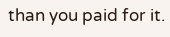than you paid for it.